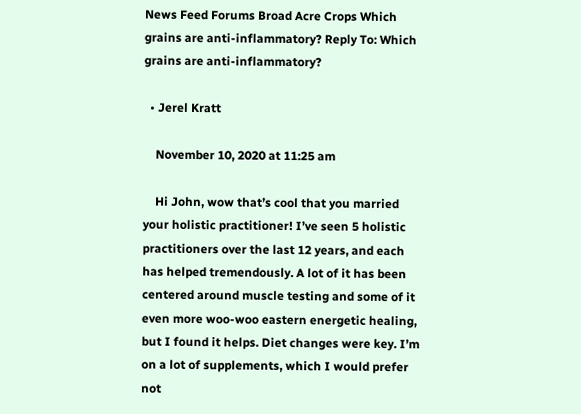News Feed Forums Broad Acre Crops Which grains are anti-inflammatory? Reply To: Which grains are anti-inflammatory?

  • Jerel Kratt

    November 10, 2020 at 11:25 am

    Hi John, wow that’s cool that you married your holistic practitioner! I’ve seen 5 holistic practitioners over the last 12 years, and each has helped tremendously. A lot of it has been centered around muscle testing and some of it even more woo-woo eastern energetic healing, but I found it helps. Diet changes were key. I’m on a lot of supplements, which I would prefer not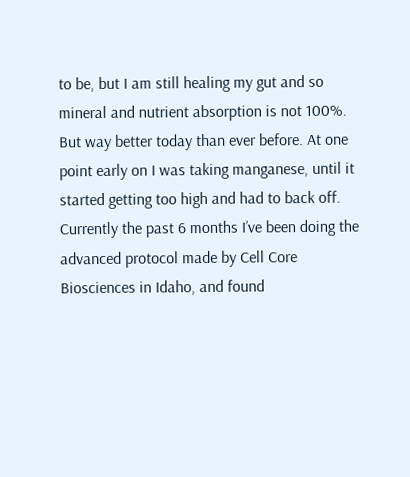to be, but I am still healing my gut and so mineral and nutrient absorption is not 100%. But way better today than ever before. At one point early on I was taking manganese, until it started getting too high and had to back off. Currently the past 6 months I’ve been doing the advanced protocol made by Cell Core Biosciences in Idaho, and found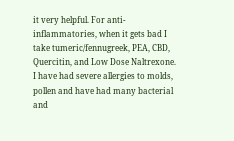it very helpful. For anti-inflammatories, when it gets bad I take tumeric/fennugreek, PEA, CBD, Quercitin, and Low Dose Naltrexone. I have had severe allergies to molds, pollen and have had many bacterial and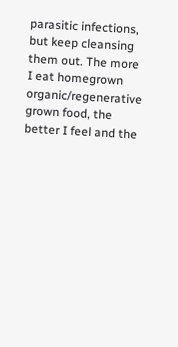parasitic infections, but keep cleansing them out. The more I eat homegrown organic/regenerative grown food, the better I feel and the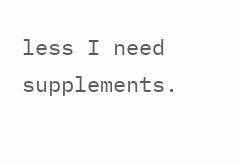less I need supplements.